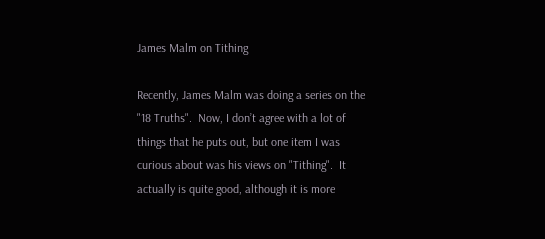James Malm on Tithing

Recently, James Malm was doing a series on the "18 Truths".  Now, I don’t agree with a lot of things that he puts out, but one item I was curious about was his views on "Tithing".  It actually is quite good, although it is more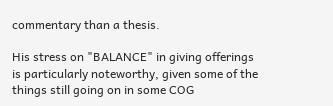commentary than a thesis.

His stress on "BALANCE" in giving offerings is particularly noteworthy, given some of the things still going on in some COG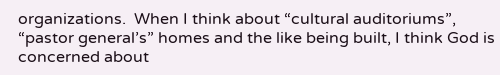organizations.  When I think about “cultural auditoriums”, “pastor general’s” homes and the like being built, I think God is concerned about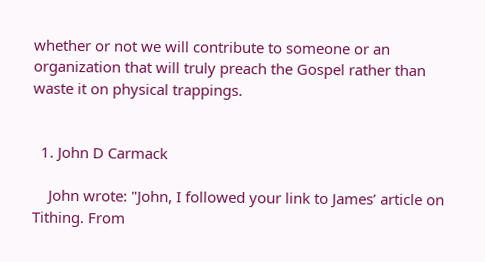whether or not we will contribute to someone or an organization that will truly preach the Gospel rather than waste it on physical trappings.


  1. John D Carmack

    John wrote: "John, I followed your link to James’ article on Tithing. From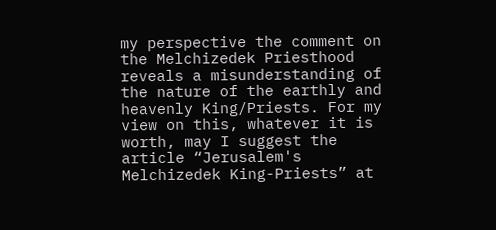my perspective the comment on the Melchizedek Priesthood reveals a misunderstanding of the nature of the earthly and heavenly King/Priests. For my view on this, whatever it is worth, may I suggest the article “Jerusalem's Melchizedek King-Priests” at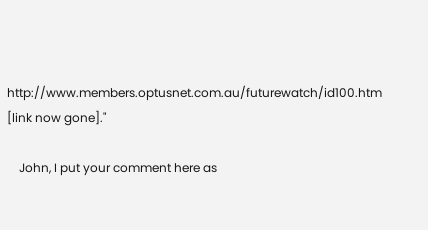http://www.members.optusnet.com.au/futurewatch/id100.htm [link now gone]."

    John, I put your comment here as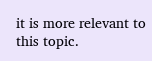it is more relevant to this topic.